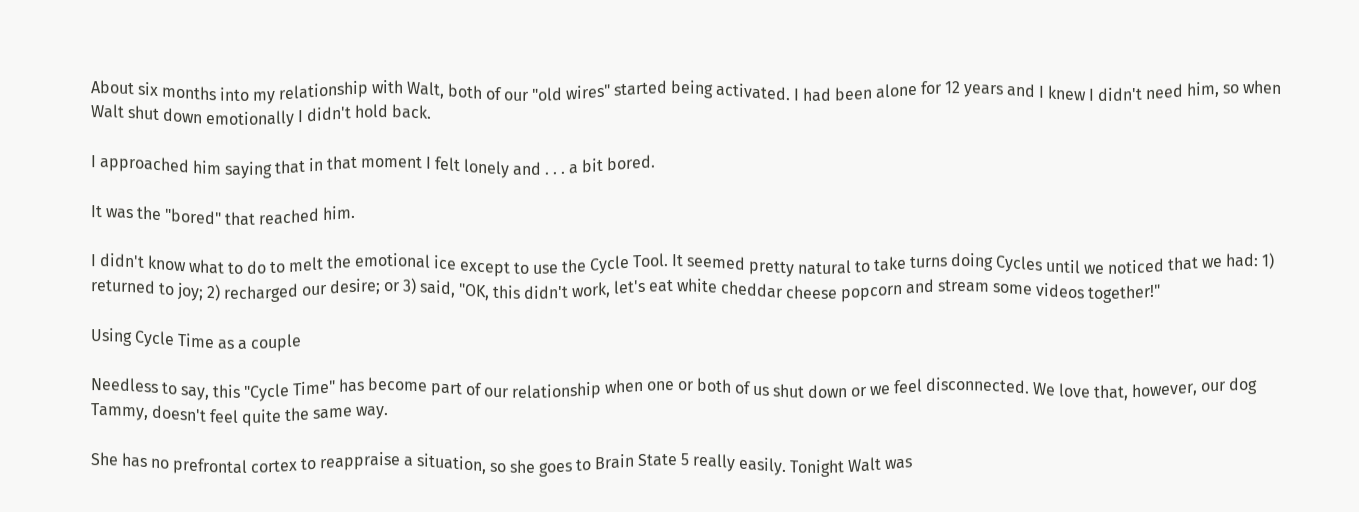About six months into my relationship with Walt, both of our "old wires" started being activated. I had been alone for 12 years and I knew I didn't need him, so when Walt shut down emotionally I didn't hold back.

I approached him saying that in that moment I felt lonely and . . . a bit bored.

It was the "bored" that reached him.

I didn't know what to do to melt the emotional ice except to use the Cycle Tool. It seemed pretty natural to take turns doing Cycles until we noticed that we had: 1) returned to joy; 2) recharged our desire; or 3) said, "OK, this didn't work, let's eat white cheddar cheese popcorn and stream some videos together!"

Using Cycle Time as a couple

Needless to say, this "Cycle Time" has become part of our relationship when one or both of us shut down or we feel disconnected. We love that, however, our dog Tammy, doesn't feel quite the same way.

She has no prefrontal cortex to reappraise a situation, so she goes to Brain State 5 really easily. Tonight Walt was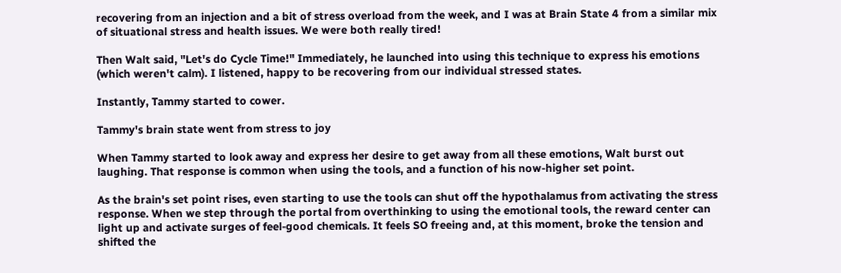recovering from an injection and a bit of stress overload from the week, and I was at Brain State 4 from a similar mix of situational stress and health issues. We were both really tired!

Then Walt said, "Let's do Cycle Time!" Immediately, he launched into using this technique to express his emotions (which weren't calm). I listened, happy to be recovering from our individual stressed states.

Instantly, Tammy started to cower.

Tammy's brain state went from stress to joy

When Tammy started to look away and express her desire to get away from all these emotions, Walt burst out laughing. That response is common when using the tools, and a function of his now-higher set point.

As the brain's set point rises, even starting to use the tools can shut off the hypothalamus from activating the stress response. When we step through the portal from overthinking to using the emotional tools, the reward center can light up and activate surges of feel-good chemicals. It feels SO freeing and, at this moment, broke the tension and shifted the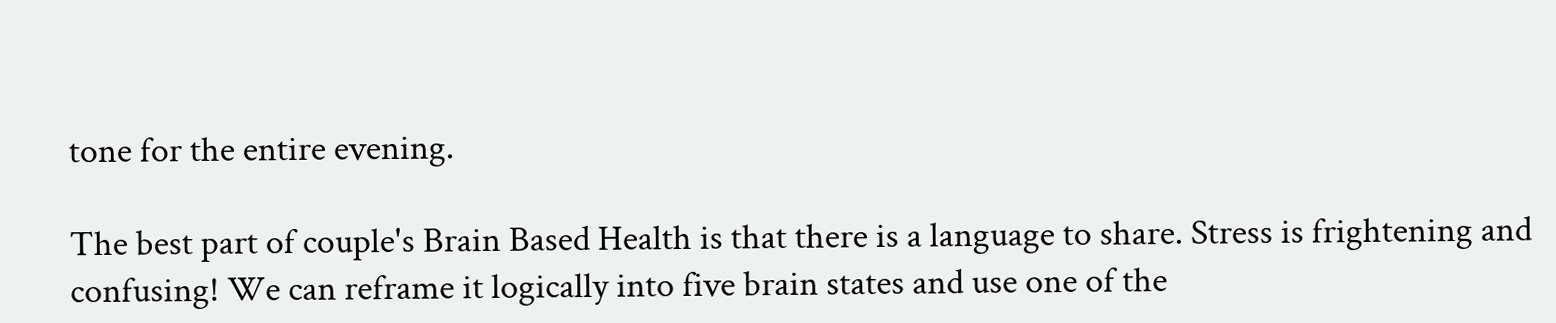tone for the entire evening.

The best part of couple's Brain Based Health is that there is a language to share. Stress is frightening and confusing! We can reframe it logically into five brain states and use one of the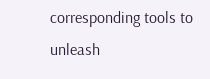corresponding tools to unleash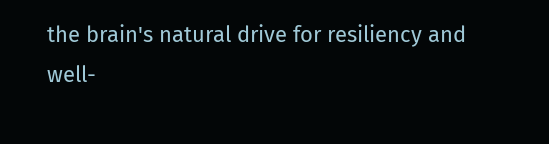the brain's natural drive for resiliency and well-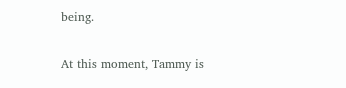being.

At this moment, Tammy is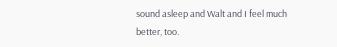sound asleep and Walt and I feel much better, too.